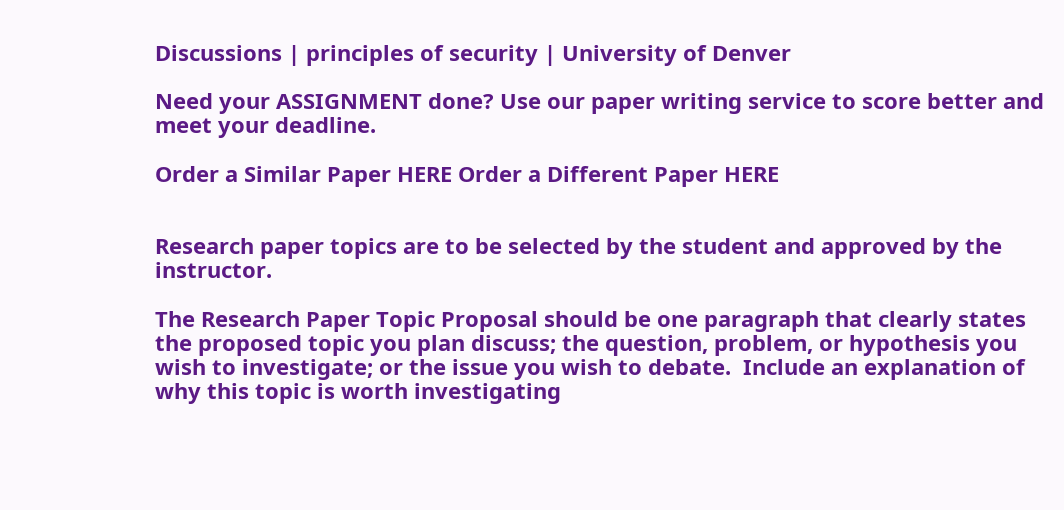Discussions | principles of security | University of Denver

Need your ASSIGNMENT done? Use our paper writing service to score better and meet your deadline.

Order a Similar Paper HERE Order a Different Paper HERE


Research paper topics are to be selected by the student and approved by the instructor.

The Research Paper Topic Proposal should be one paragraph that clearly states the proposed topic you plan discuss; the question, problem, or hypothesis you wish to investigate; or the issue you wish to debate.  Include an explanation of why this topic is worth investigating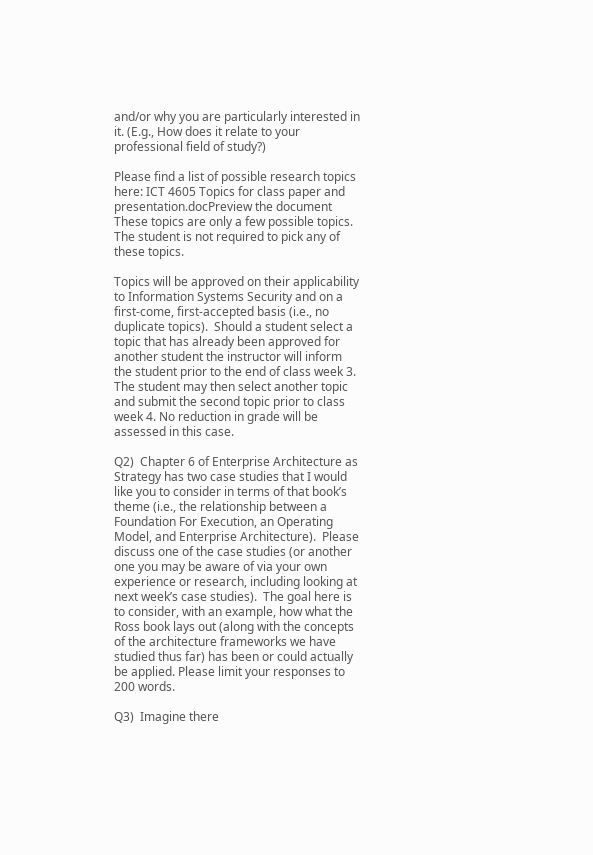and/or why you are particularly interested in it. (E.g., How does it relate to your professional field of study?)

Please find a list of possible research topics here: ICT 4605 Topics for class paper and presentation.docPreview the document  These topics are only a few possible topics. The student is not required to pick any of these topics.

Topics will be approved on their applicability to Information Systems Security and on a first-come, first-accepted basis (i.e., no duplicate topics).  Should a student select a topic that has already been approved for another student the instructor will inform the student prior to the end of class week 3.  The student may then select another topic and submit the second topic prior to class week 4. No reduction in grade will be assessed in this case.

Q2)  Chapter 6 of Enterprise Architecture as Strategy has two case studies that I would like you to consider in terms of that book’s theme (i.e., the relationship between a Foundation For Execution, an Operating Model, and Enterprise Architecture).  Please discuss one of the case studies (or another one you may be aware of via your own experience or research, including looking at next week’s case studies).  The goal here is to consider, with an example, how what the Ross book lays out (along with the concepts of the architecture frameworks we have studied thus far) has been or could actually be applied. Please limit your responses to 200 words.

Q3)  Imagine there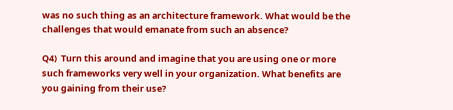was no such thing as an architecture framework. What would be the challenges that would emanate from such an absence?

Q4)  Turn this around and imagine that you are using one or more such frameworks very well in your organization. What benefits are you gaining from their use?